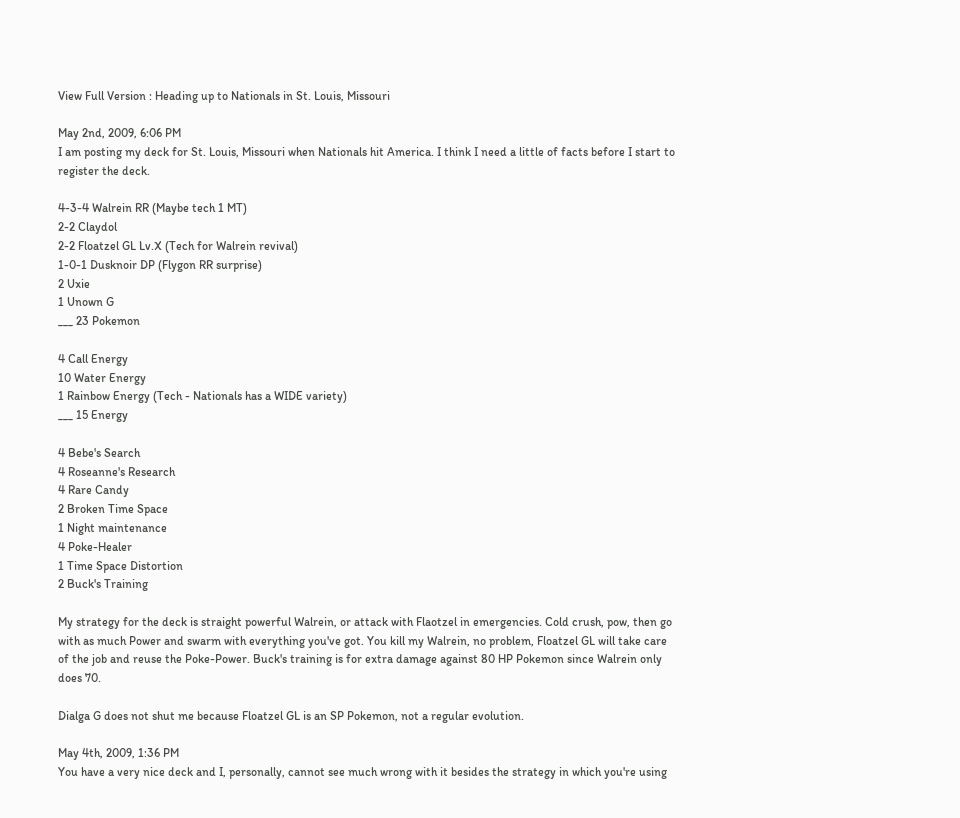View Full Version : Heading up to Nationals in St. Louis, Missouri

May 2nd, 2009, 6:06 PM
I am posting my deck for St. Louis, Missouri when Nationals hit America. I think I need a little of facts before I start to register the deck.

4-3-4 Walrein RR (Maybe tech 1 MT)
2-2 Claydol
2-2 Floatzel GL Lv.X (Tech for Walrein revival)
1-0-1 Dusknoir DP (Flygon RR surprise)
2 Uxie
1 Unown G
___ 23 Pokemon

4 Call Energy
10 Water Energy
1 Rainbow Energy (Tech - Nationals has a WIDE variety)
___ 15 Energy

4 Bebe's Search
4 Roseanne's Research
4 Rare Candy
2 Broken Time Space
1 Night maintenance
4 Poke-Healer
1 Time Space Distortion
2 Buck's Training

My strategy for the deck is straight powerful Walrein, or attack with Flaotzel in emergencies. Cold crush, pow, then go with as much Power and swarm with everything you've got. You kill my Walrein, no problem, Floatzel GL will take care of the job and reuse the Poke-Power. Buck's training is for extra damage against 80 HP Pokemon since Walrein only does 70.

Dialga G does not shut me because Floatzel GL is an SP Pokemon, not a regular evolution.

May 4th, 2009, 1:36 PM
You have a very nice deck and I, personally, cannot see much wrong with it besides the strategy in which you're using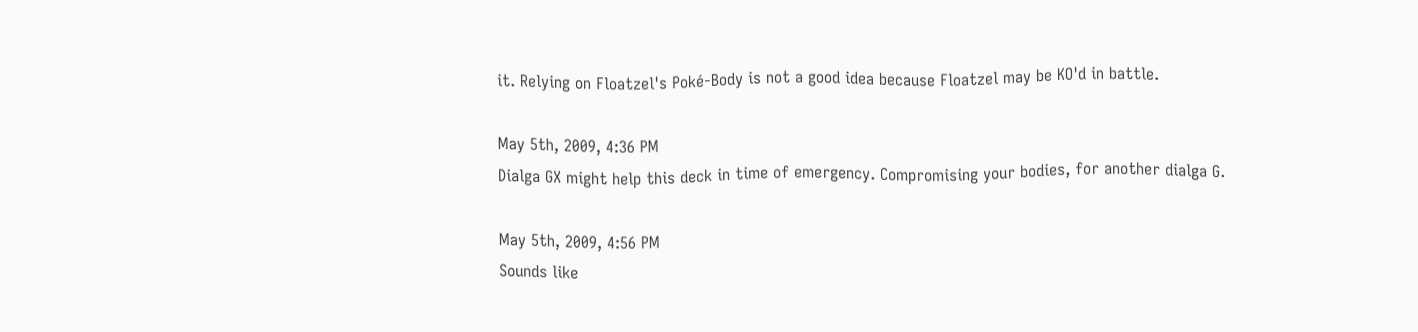it. Relying on Floatzel's Poké-Body is not a good idea because Floatzel may be KO'd in battle.

May 5th, 2009, 4:36 PM
Dialga GX might help this deck in time of emergency. Compromising your bodies, for another dialga G.

May 5th, 2009, 4:56 PM
Sounds like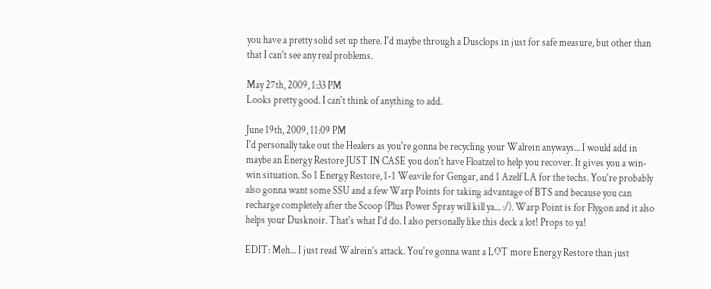you have a pretty solid set up there. I'd maybe through a Dusclops in just for safe measure, but other than that I can't see any real problems.

May 27th, 2009, 1:33 PM
Looks pretty good. I can't think of anything to add.

June 19th, 2009, 11:09 PM
I'd personally take out the Healers as you're gonna be recycling your Walrein anyways... I would add in maybe an Energy Restore JUST IN CASE you don't have Floatzel to help you recover. It gives you a win-win situation. So 1 Energy Restore, 1-1 Weavile for Gengar, and 1 Azelf LA for the techs. You're probably also gonna want some SSU and a few Warp Points for taking advantage of BTS and because you can recharge completely after the Scoop (Plus Power Spray will kill ya... :/). Warp Point is for Flygon and it also helps your Dusknoir. That's what I'd do. I also personally like this deck a lot! Props to ya!

EDIT: Meh... I just read Walrein's attack. You're gonna want a LOT more Energy Restore than just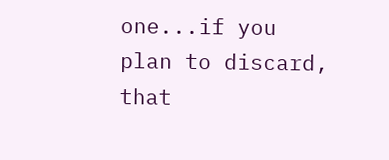one...if you plan to discard, that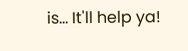is... It'll help ya!